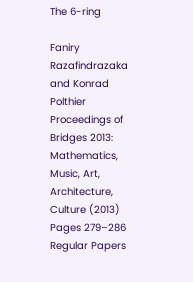The 6-ring

Faniry Razafindrazaka and Konrad Polthier
Proceedings of Bridges 2013: Mathematics, Music, Art, Architecture, Culture (2013)
Pages 279–286 Regular Papers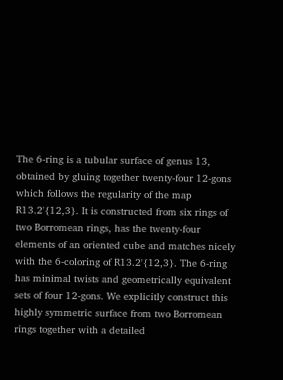The 6-ring is a tubular surface of genus 13, obtained by gluing together twenty-four 12-gons which follows the regularity of the map R13.2'{12,3}. It is constructed from six rings of two Borromean rings, has the twenty-four elements of an oriented cube and matches nicely with the 6-coloring of R13.2'{12,3}. The 6-ring has minimal twists and geometrically equivalent sets of four 12-gons. We explicitly construct this highly symmetric surface from two Borromean rings together with a detailed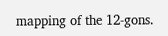mapping of the 12-gons.